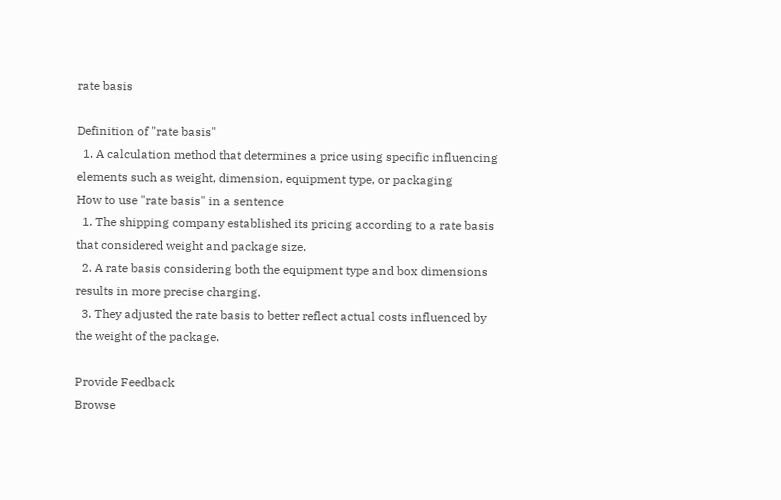rate basis

Definition of "rate basis"
  1. A calculation method that determines a price using specific influencing elements such as weight, dimension, equipment type, or packaging
How to use "rate basis" in a sentence
  1. The shipping company established its pricing according to a rate basis that considered weight and package size.
  2. A rate basis considering both the equipment type and box dimensions results in more precise charging.
  3. They adjusted the rate basis to better reflect actual costs influenced by the weight of the package.

Provide Feedback
Browse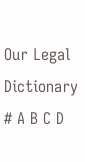Our Legal Dictionary
# A B C D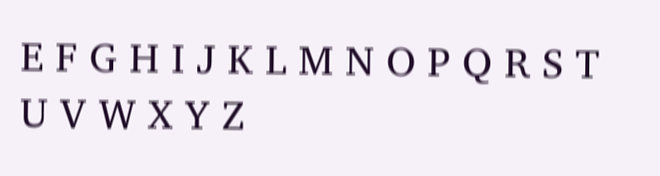E F G H I J K L M N O P Q R S T U V W X Y Z